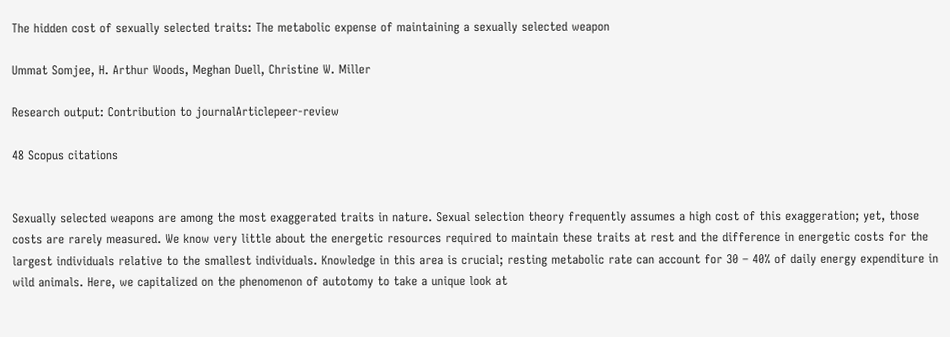The hidden cost of sexually selected traits: The metabolic expense of maintaining a sexually selected weapon

Ummat Somjee, H. Arthur Woods, Meghan Duell, Christine W. Miller

Research output: Contribution to journalArticlepeer-review

48 Scopus citations


Sexually selected weapons are among the most exaggerated traits in nature. Sexual selection theory frequently assumes a high cost of this exaggeration; yet, those costs are rarely measured. We know very little about the energetic resources required to maintain these traits at rest and the difference in energetic costs for the largest individuals relative to the smallest individuals. Knowledge in this area is crucial; resting metabolic rate can account for 30 – 40% of daily energy expenditure in wild animals. Here, we capitalized on the phenomenon of autotomy to take a unique look at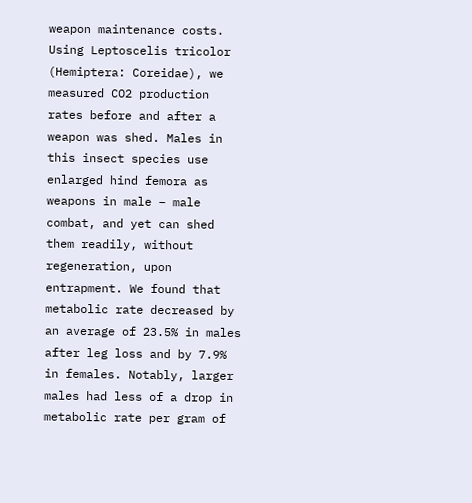weapon maintenance costs. Using Leptoscelis tricolor (Hemiptera: Coreidae), we measured CO2 production rates before and after a weapon was shed. Males in this insect species use enlarged hind femora as weapons in male – male combat, and yet can shed them readily, without regeneration, upon entrapment. We found that metabolic rate decreased by an average of 23.5% in males after leg loss and by 7.9% in females. Notably, larger males had less of a drop in metabolic rate per gram of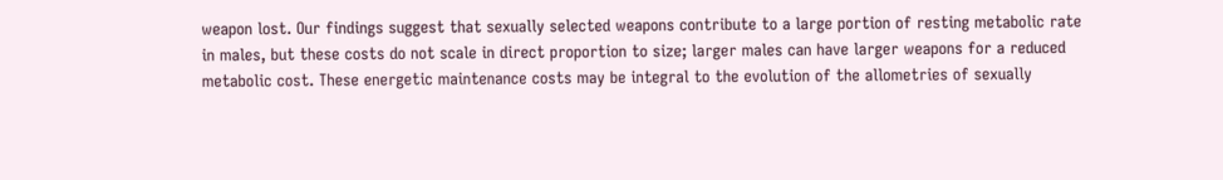weapon lost. Our findings suggest that sexually selected weapons contribute to a large portion of resting metabolic rate in males, but these costs do not scale in direct proportion to size; larger males can have larger weapons for a reduced metabolic cost. These energetic maintenance costs may be integral to the evolution of the allometries of sexually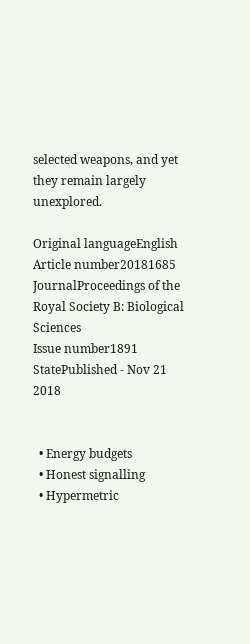selected weapons, and yet they remain largely unexplored.

Original languageEnglish
Article number20181685
JournalProceedings of the Royal Society B: Biological Sciences
Issue number1891
StatePublished - Nov 21 2018


  • Energy budgets
  • Honest signalling
  • Hypermetric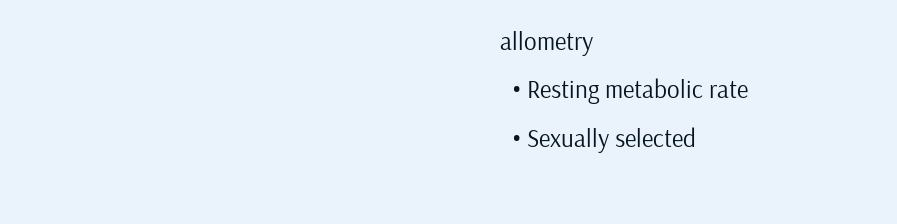allometry
  • Resting metabolic rate
  • Sexually selected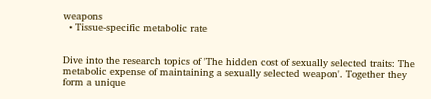weapons
  • Tissue-specific metabolic rate


Dive into the research topics of 'The hidden cost of sexually selected traits: The metabolic expense of maintaining a sexually selected weapon'. Together they form a unique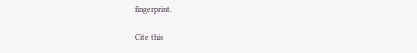fingerprint.

Cite this